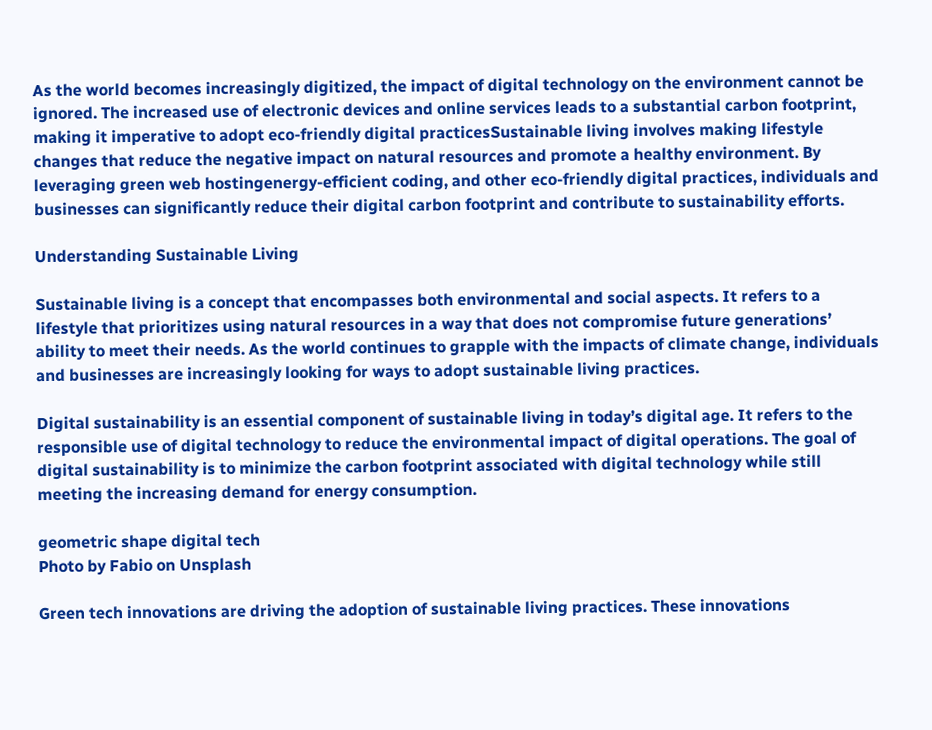As the world becomes increasingly digitized, the impact of digital technology on the environment cannot be ignored. The increased use of electronic devices and online services leads to a substantial carbon footprint, making it imperative to adopt eco-friendly digital practicesSustainable living involves making lifestyle changes that reduce the negative impact on natural resources and promote a healthy environment. By leveraging green web hostingenergy-efficient coding, and other eco-friendly digital practices, individuals and businesses can significantly reduce their digital carbon footprint and contribute to sustainability efforts.

Understanding Sustainable Living

Sustainable living is a concept that encompasses both environmental and social aspects. It refers to a lifestyle that prioritizes using natural resources in a way that does not compromise future generations’ ability to meet their needs. As the world continues to grapple with the impacts of climate change, individuals and businesses are increasingly looking for ways to adopt sustainable living practices.

Digital sustainability is an essential component of sustainable living in today’s digital age. It refers to the responsible use of digital technology to reduce the environmental impact of digital operations. The goal of digital sustainability is to minimize the carbon footprint associated with digital technology while still meeting the increasing demand for energy consumption.

geometric shape digital tech
Photo by Fabio on Unsplash

Green tech innovations are driving the adoption of sustainable living practices. These innovations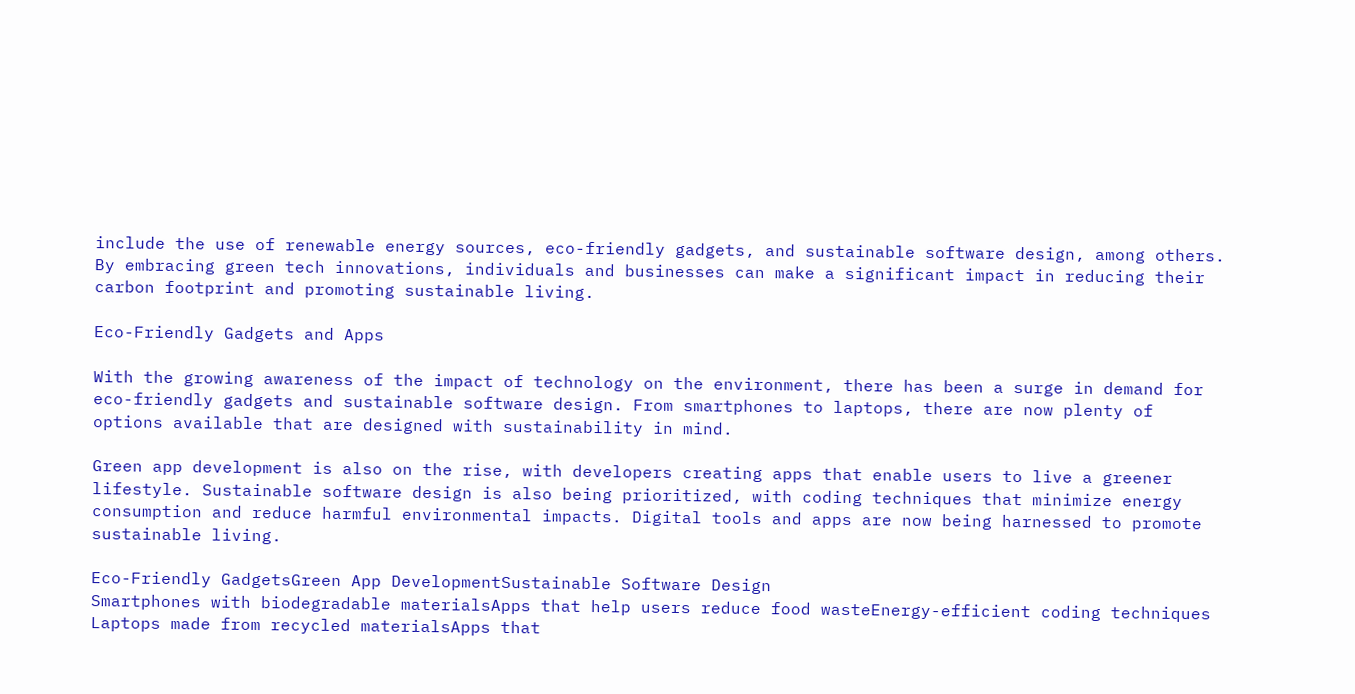include the use of renewable energy sources, eco-friendly gadgets, and sustainable software design, among others. By embracing green tech innovations, individuals and businesses can make a significant impact in reducing their carbon footprint and promoting sustainable living.

Eco-Friendly Gadgets and Apps

With the growing awareness of the impact of technology on the environment, there has been a surge in demand for eco-friendly gadgets and sustainable software design. From smartphones to laptops, there are now plenty of options available that are designed with sustainability in mind.

Green app development is also on the rise, with developers creating apps that enable users to live a greener lifestyle. Sustainable software design is also being prioritized, with coding techniques that minimize energy consumption and reduce harmful environmental impacts. Digital tools and apps are now being harnessed to promote sustainable living.

Eco-Friendly GadgetsGreen App DevelopmentSustainable Software Design
Smartphones with biodegradable materialsApps that help users reduce food wasteEnergy-efficient coding techniques
Laptops made from recycled materialsApps that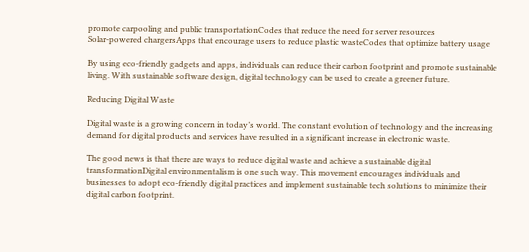promote carpooling and public transportationCodes that reduce the need for server resources
Solar-powered chargersApps that encourage users to reduce plastic wasteCodes that optimize battery usage

By using eco-friendly gadgets and apps, individuals can reduce their carbon footprint and promote sustainable living. With sustainable software design, digital technology can be used to create a greener future.

Reducing Digital Waste

Digital waste is a growing concern in today’s world. The constant evolution of technology and the increasing demand for digital products and services have resulted in a significant increase in electronic waste.

The good news is that there are ways to reduce digital waste and achieve a sustainable digital transformationDigital environmentalism is one such way. This movement encourages individuals and businesses to adopt eco-friendly digital practices and implement sustainable tech solutions to minimize their digital carbon footprint.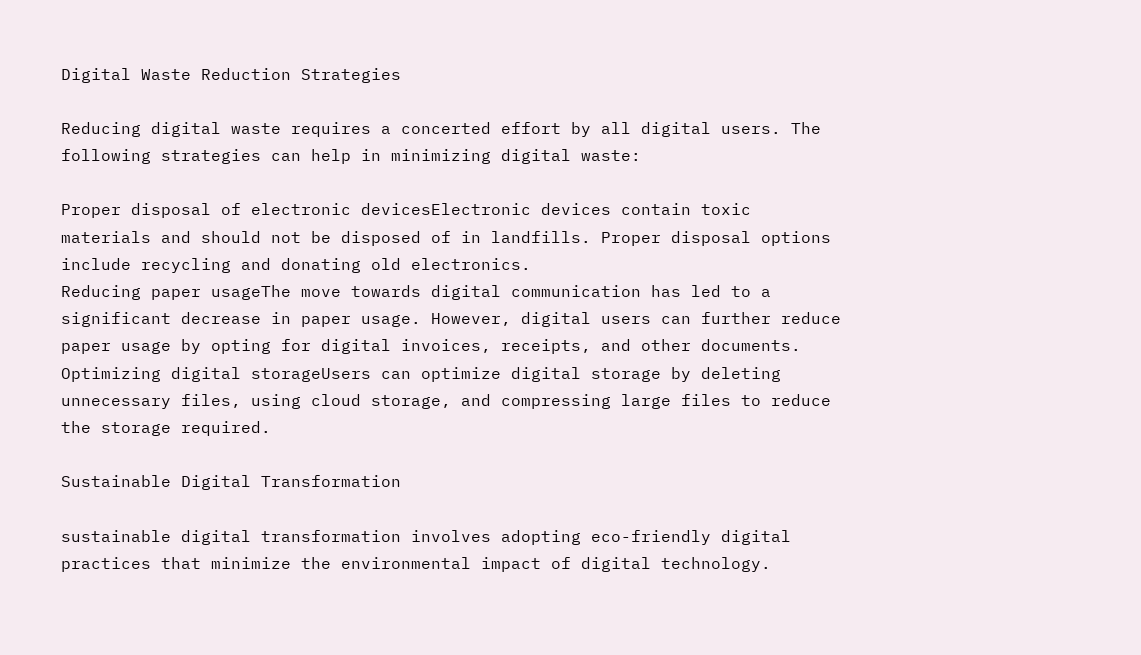Digital Waste Reduction Strategies

Reducing digital waste requires a concerted effort by all digital users. The following strategies can help in minimizing digital waste:

Proper disposal of electronic devicesElectronic devices contain toxic materials and should not be disposed of in landfills. Proper disposal options include recycling and donating old electronics.
Reducing paper usageThe move towards digital communication has led to a significant decrease in paper usage. However, digital users can further reduce paper usage by opting for digital invoices, receipts, and other documents.
Optimizing digital storageUsers can optimize digital storage by deleting unnecessary files, using cloud storage, and compressing large files to reduce the storage required.

Sustainable Digital Transformation

sustainable digital transformation involves adopting eco-friendly digital practices that minimize the environmental impact of digital technology.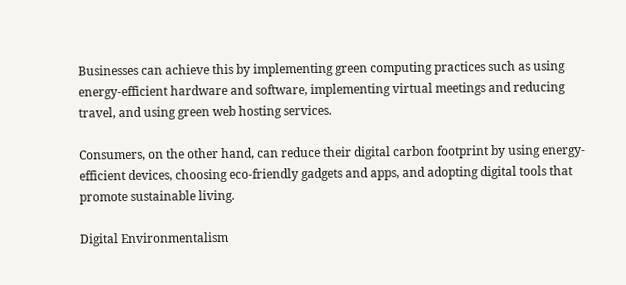Businesses can achieve this by implementing green computing practices such as using energy-efficient hardware and software, implementing virtual meetings and reducing travel, and using green web hosting services.

Consumers, on the other hand, can reduce their digital carbon footprint by using energy-efficient devices, choosing eco-friendly gadgets and apps, and adopting digital tools that promote sustainable living.

Digital Environmentalism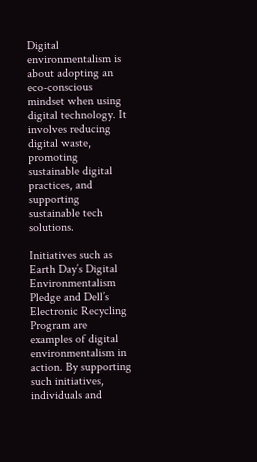Digital environmentalism is about adopting an eco-conscious mindset when using digital technology. It involves reducing digital waste, promoting sustainable digital practices, and supporting sustainable tech solutions.

Initiatives such as Earth Day’s Digital Environmentalism Pledge and Dell’s Electronic Recycling Program are examples of digital environmentalism in action. By supporting such initiatives, individuals and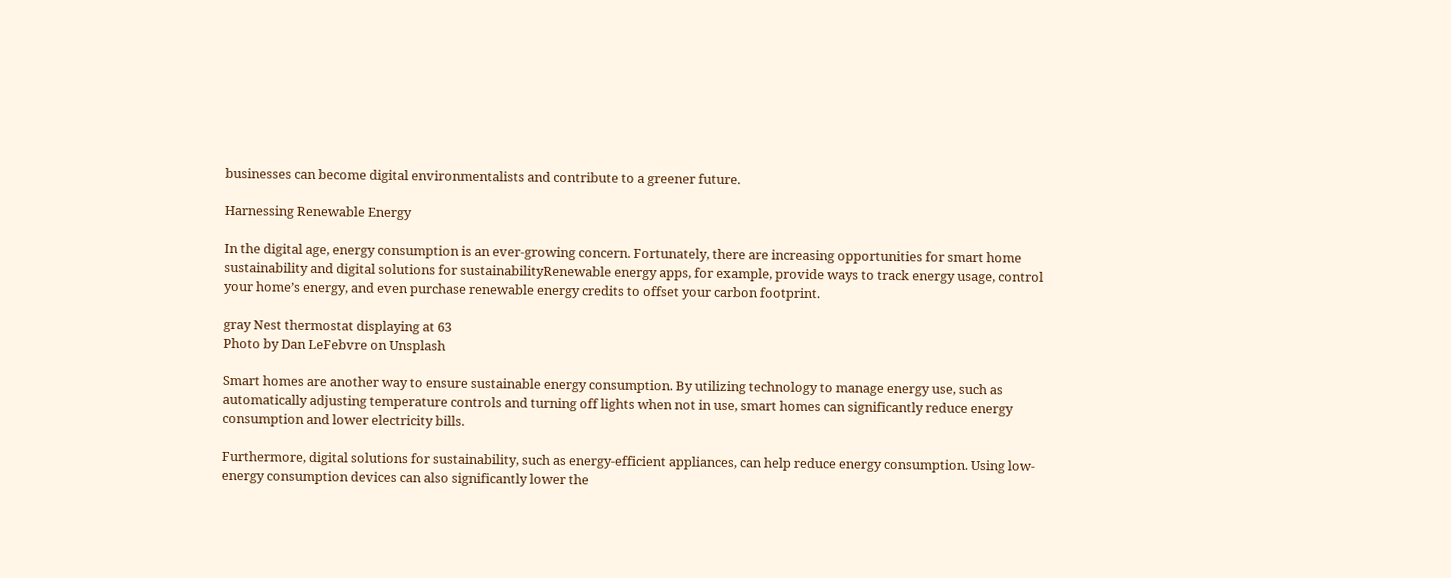businesses can become digital environmentalists and contribute to a greener future.

Harnessing Renewable Energy

In the digital age, energy consumption is an ever-growing concern. Fortunately, there are increasing opportunities for smart home sustainability and digital solutions for sustainabilityRenewable energy apps, for example, provide ways to track energy usage, control your home’s energy, and even purchase renewable energy credits to offset your carbon footprint.

gray Nest thermostat displaying at 63
Photo by Dan LeFebvre on Unsplash

Smart homes are another way to ensure sustainable energy consumption. By utilizing technology to manage energy use, such as automatically adjusting temperature controls and turning off lights when not in use, smart homes can significantly reduce energy consumption and lower electricity bills.

Furthermore, digital solutions for sustainability, such as energy-efficient appliances, can help reduce energy consumption. Using low-energy consumption devices can also significantly lower the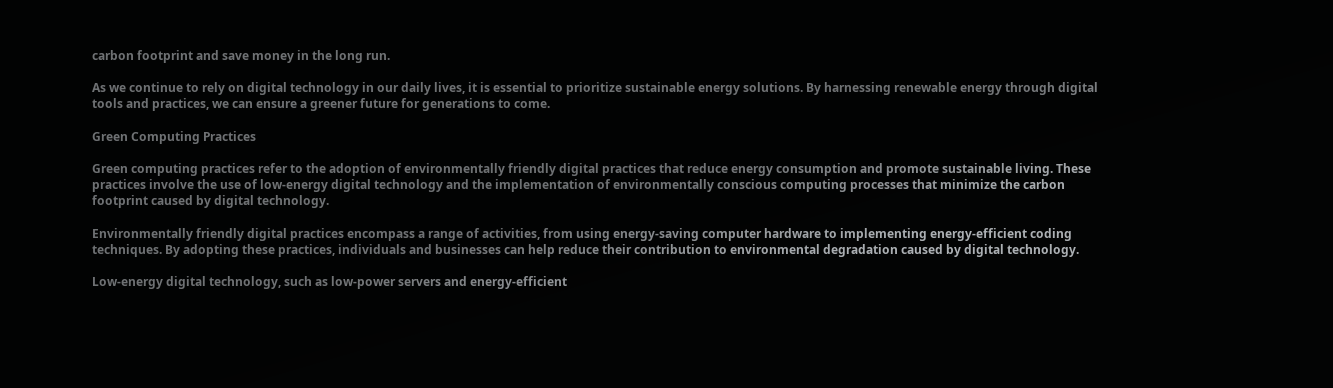carbon footprint and save money in the long run.

As we continue to rely on digital technology in our daily lives, it is essential to prioritize sustainable energy solutions. By harnessing renewable energy through digital tools and practices, we can ensure a greener future for generations to come.

Green Computing Practices

Green computing practices refer to the adoption of environmentally friendly digital practices that reduce energy consumption and promote sustainable living. These practices involve the use of low-energy digital technology and the implementation of environmentally conscious computing processes that minimize the carbon footprint caused by digital technology.

Environmentally friendly digital practices encompass a range of activities, from using energy-saving computer hardware to implementing energy-efficient coding techniques. By adopting these practices, individuals and businesses can help reduce their contribution to environmental degradation caused by digital technology.

Low-energy digital technology, such as low-power servers and energy-efficient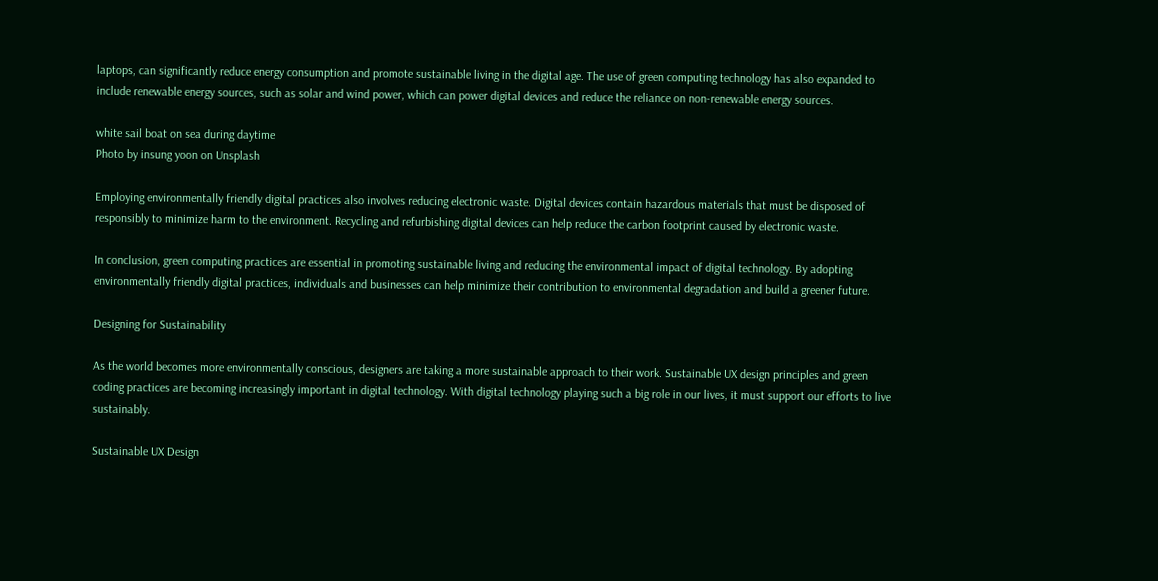laptops, can significantly reduce energy consumption and promote sustainable living in the digital age. The use of green computing technology has also expanded to include renewable energy sources, such as solar and wind power, which can power digital devices and reduce the reliance on non-renewable energy sources.

white sail boat on sea during daytime
Photo by insung yoon on Unsplash

Employing environmentally friendly digital practices also involves reducing electronic waste. Digital devices contain hazardous materials that must be disposed of responsibly to minimize harm to the environment. Recycling and refurbishing digital devices can help reduce the carbon footprint caused by electronic waste.

In conclusion, green computing practices are essential in promoting sustainable living and reducing the environmental impact of digital technology. By adopting environmentally friendly digital practices, individuals and businesses can help minimize their contribution to environmental degradation and build a greener future.

Designing for Sustainability

As the world becomes more environmentally conscious, designers are taking a more sustainable approach to their work. Sustainable UX design principles and green coding practices are becoming increasingly important in digital technology. With digital technology playing such a big role in our lives, it must support our efforts to live sustainably.

Sustainable UX Design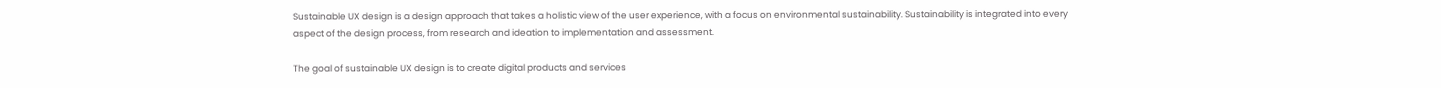Sustainable UX design is a design approach that takes a holistic view of the user experience, with a focus on environmental sustainability. Sustainability is integrated into every aspect of the design process, from research and ideation to implementation and assessment.

The goal of sustainable UX design is to create digital products and services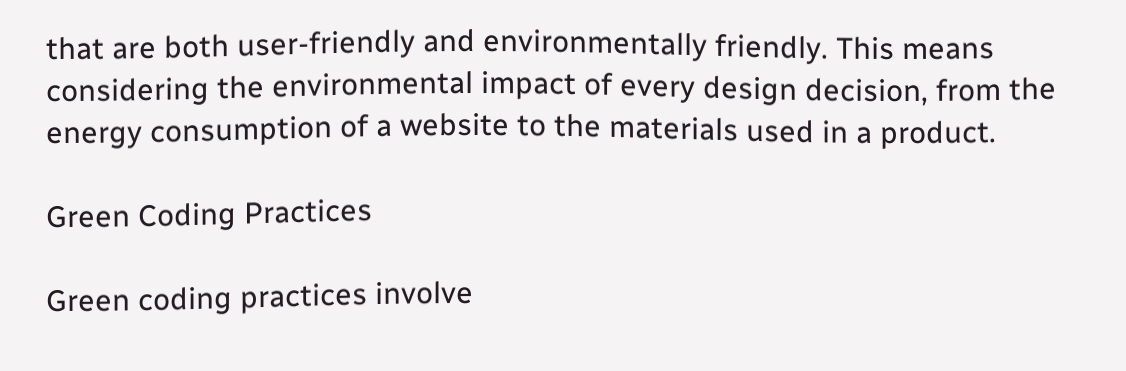that are both user-friendly and environmentally friendly. This means considering the environmental impact of every design decision, from the energy consumption of a website to the materials used in a product.

Green Coding Practices

Green coding practices involve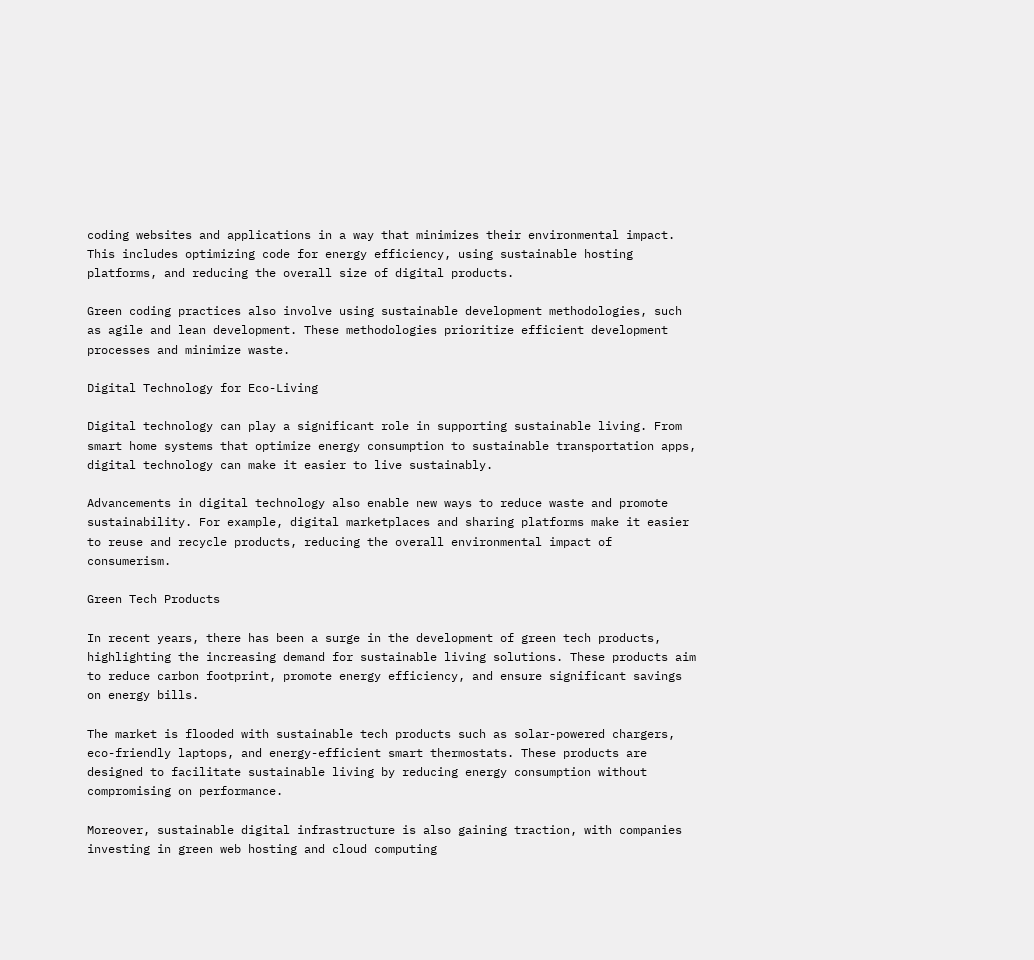coding websites and applications in a way that minimizes their environmental impact. This includes optimizing code for energy efficiency, using sustainable hosting platforms, and reducing the overall size of digital products.

Green coding practices also involve using sustainable development methodologies, such as agile and lean development. These methodologies prioritize efficient development processes and minimize waste.

Digital Technology for Eco-Living

Digital technology can play a significant role in supporting sustainable living. From smart home systems that optimize energy consumption to sustainable transportation apps, digital technology can make it easier to live sustainably.

Advancements in digital technology also enable new ways to reduce waste and promote sustainability. For example, digital marketplaces and sharing platforms make it easier to reuse and recycle products, reducing the overall environmental impact of consumerism.

Green Tech Products

In recent years, there has been a surge in the development of green tech products, highlighting the increasing demand for sustainable living solutions. These products aim to reduce carbon footprint, promote energy efficiency, and ensure significant savings on energy bills.

The market is flooded with sustainable tech products such as solar-powered chargers, eco-friendly laptops, and energy-efficient smart thermostats. These products are designed to facilitate sustainable living by reducing energy consumption without compromising on performance.

Moreover, sustainable digital infrastructure is also gaining traction, with companies investing in green web hosting and cloud computing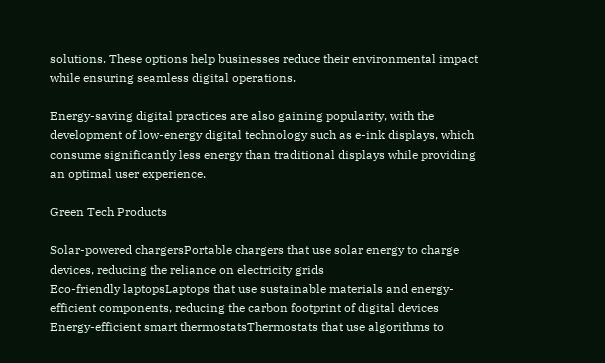solutions. These options help businesses reduce their environmental impact while ensuring seamless digital operations.

Energy-saving digital practices are also gaining popularity, with the development of low-energy digital technology such as e-ink displays, which consume significantly less energy than traditional displays while providing an optimal user experience.

Green Tech Products

Solar-powered chargersPortable chargers that use solar energy to charge devices, reducing the reliance on electricity grids
Eco-friendly laptopsLaptops that use sustainable materials and energy-efficient components, reducing the carbon footprint of digital devices
Energy-efficient smart thermostatsThermostats that use algorithms to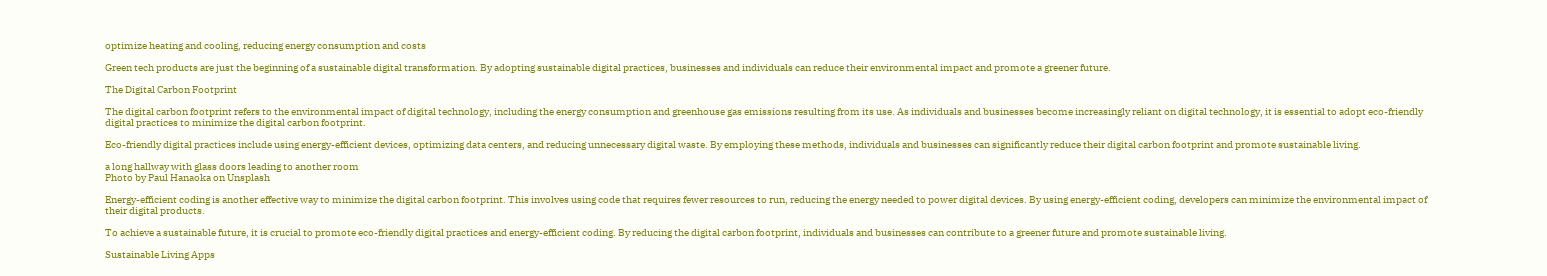optimize heating and cooling, reducing energy consumption and costs

Green tech products are just the beginning of a sustainable digital transformation. By adopting sustainable digital practices, businesses and individuals can reduce their environmental impact and promote a greener future.

The Digital Carbon Footprint

The digital carbon footprint refers to the environmental impact of digital technology, including the energy consumption and greenhouse gas emissions resulting from its use. As individuals and businesses become increasingly reliant on digital technology, it is essential to adopt eco-friendly digital practices to minimize the digital carbon footprint.

Eco-friendly digital practices include using energy-efficient devices, optimizing data centers, and reducing unnecessary digital waste. By employing these methods, individuals and businesses can significantly reduce their digital carbon footprint and promote sustainable living.

a long hallway with glass doors leading to another room
Photo by Paul Hanaoka on Unsplash

Energy-efficient coding is another effective way to minimize the digital carbon footprint. This involves using code that requires fewer resources to run, reducing the energy needed to power digital devices. By using energy-efficient coding, developers can minimize the environmental impact of their digital products.

To achieve a sustainable future, it is crucial to promote eco-friendly digital practices and energy-efficient coding. By reducing the digital carbon footprint, individuals and businesses can contribute to a greener future and promote sustainable living.

Sustainable Living Apps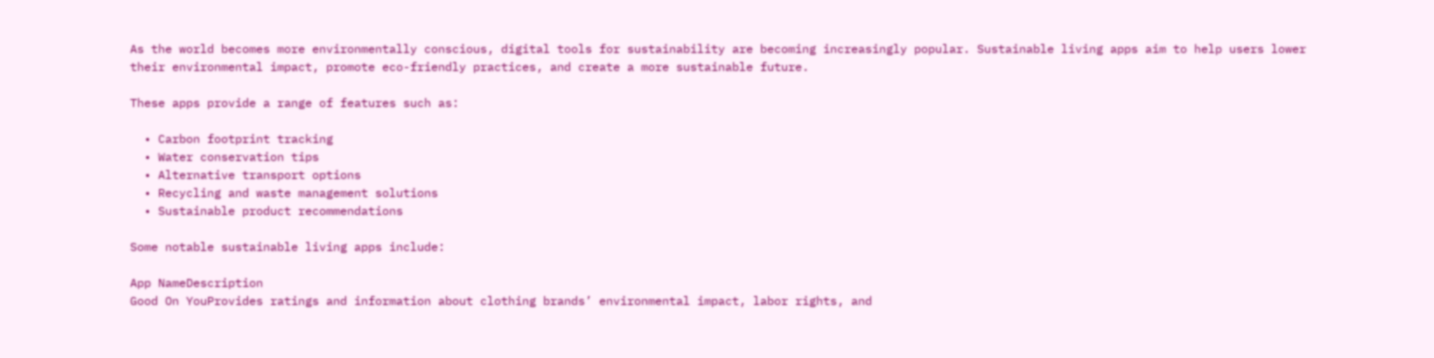As the world becomes more environmentally conscious, digital tools for sustainability are becoming increasingly popular. Sustainable living apps aim to help users lower their environmental impact, promote eco-friendly practices, and create a more sustainable future.

These apps provide a range of features such as:

  • Carbon footprint tracking
  • Water conservation tips
  • Alternative transport options
  • Recycling and waste management solutions
  • Sustainable product recommendations

Some notable sustainable living apps include:

App NameDescription
Good On YouProvides ratings and information about clothing brands’ environmental impact, labor rights, and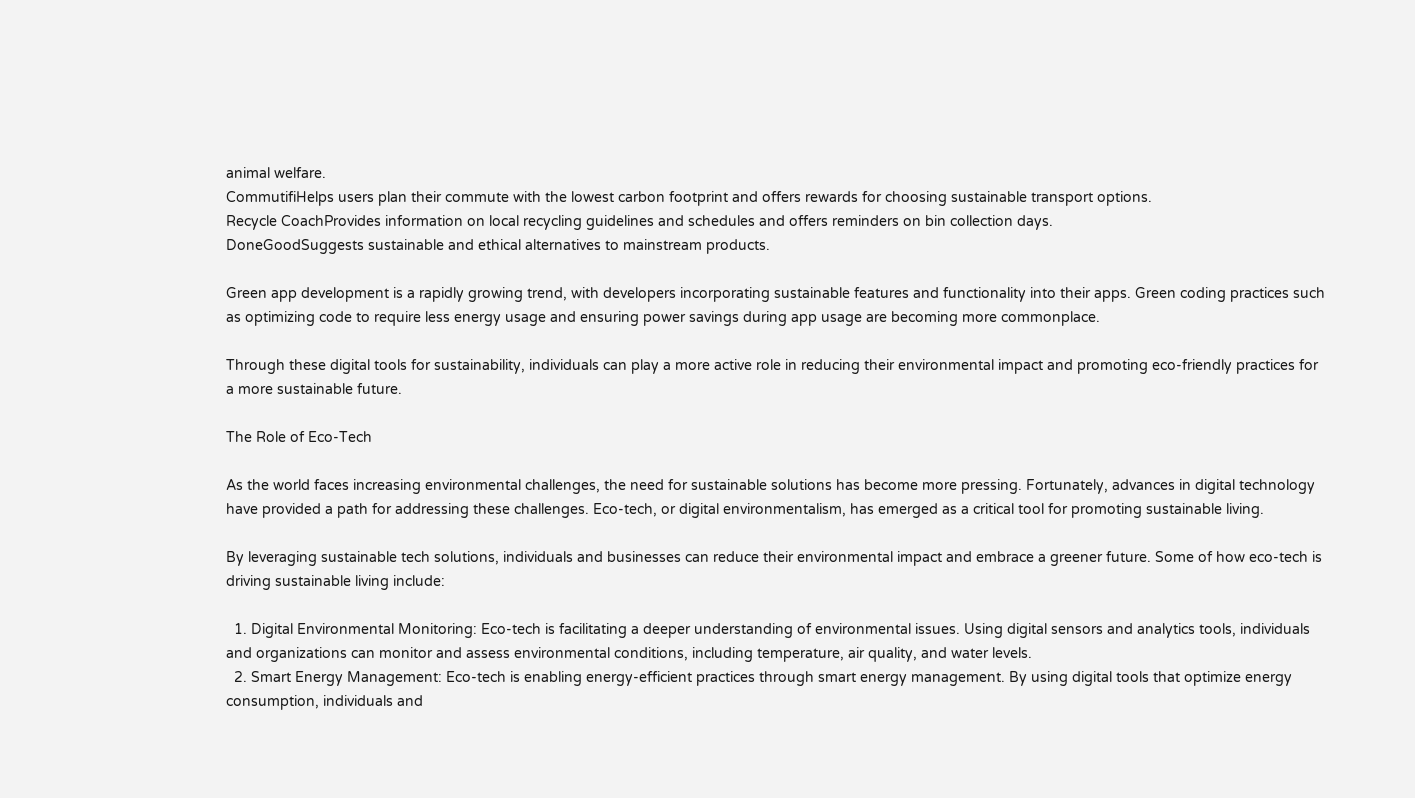animal welfare.
CommutifiHelps users plan their commute with the lowest carbon footprint and offers rewards for choosing sustainable transport options.
Recycle CoachProvides information on local recycling guidelines and schedules and offers reminders on bin collection days.
DoneGoodSuggests sustainable and ethical alternatives to mainstream products.

Green app development is a rapidly growing trend, with developers incorporating sustainable features and functionality into their apps. Green coding practices such as optimizing code to require less energy usage and ensuring power savings during app usage are becoming more commonplace.

Through these digital tools for sustainability, individuals can play a more active role in reducing their environmental impact and promoting eco-friendly practices for a more sustainable future.

The Role of Eco-Tech

As the world faces increasing environmental challenges, the need for sustainable solutions has become more pressing. Fortunately, advances in digital technology have provided a path for addressing these challenges. Eco-tech, or digital environmentalism, has emerged as a critical tool for promoting sustainable living.

By leveraging sustainable tech solutions, individuals and businesses can reduce their environmental impact and embrace a greener future. Some of how eco-tech is driving sustainable living include:

  1. Digital Environmental Monitoring: Eco-tech is facilitating a deeper understanding of environmental issues. Using digital sensors and analytics tools, individuals and organizations can monitor and assess environmental conditions, including temperature, air quality, and water levels.
  2. Smart Energy Management: Eco-tech is enabling energy-efficient practices through smart energy management. By using digital tools that optimize energy consumption, individuals and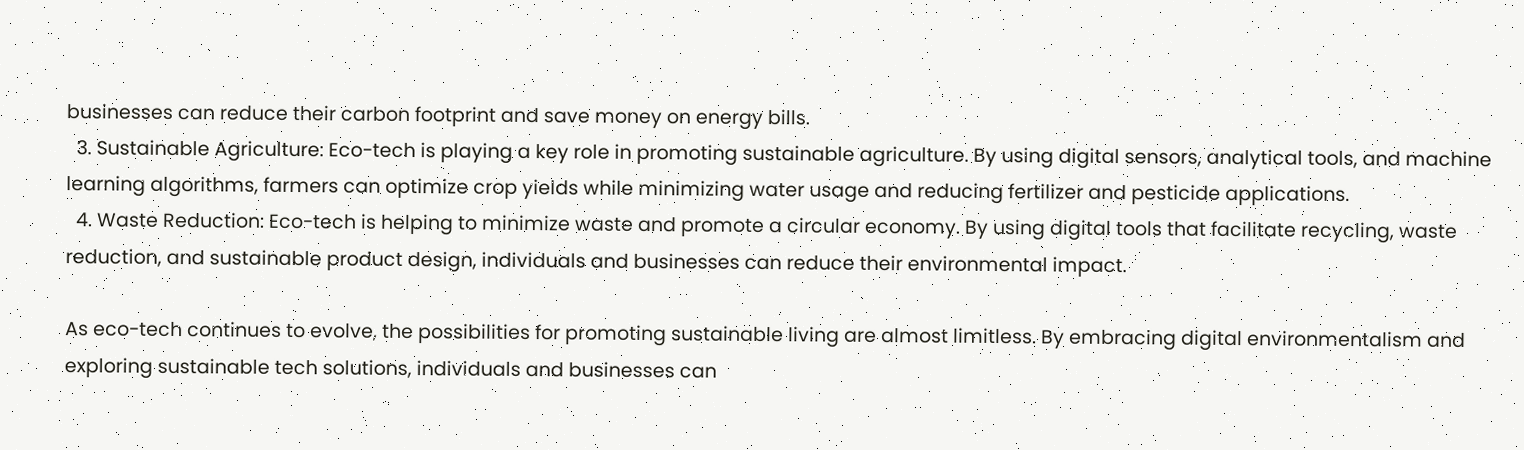businesses can reduce their carbon footprint and save money on energy bills.
  3. Sustainable Agriculture: Eco-tech is playing a key role in promoting sustainable agriculture. By using digital sensors, analytical tools, and machine learning algorithms, farmers can optimize crop yields while minimizing water usage and reducing fertilizer and pesticide applications.
  4. Waste Reduction: Eco-tech is helping to minimize waste and promote a circular economy. By using digital tools that facilitate recycling, waste reduction, and sustainable product design, individuals and businesses can reduce their environmental impact.

As eco-tech continues to evolve, the possibilities for promoting sustainable living are almost limitless. By embracing digital environmentalism and exploring sustainable tech solutions, individuals and businesses can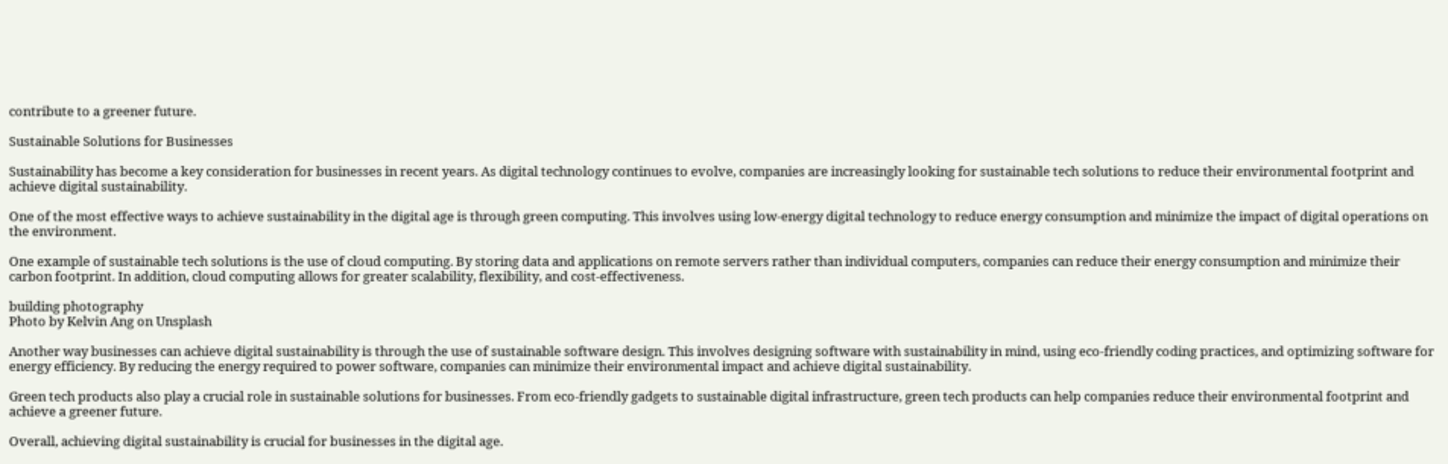contribute to a greener future.

Sustainable Solutions for Businesses

Sustainability has become a key consideration for businesses in recent years. As digital technology continues to evolve, companies are increasingly looking for sustainable tech solutions to reduce their environmental footprint and achieve digital sustainability.

One of the most effective ways to achieve sustainability in the digital age is through green computing. This involves using low-energy digital technology to reduce energy consumption and minimize the impact of digital operations on the environment.

One example of sustainable tech solutions is the use of cloud computing. By storing data and applications on remote servers rather than individual computers, companies can reduce their energy consumption and minimize their carbon footprint. In addition, cloud computing allows for greater scalability, flexibility, and cost-effectiveness.

building photography
Photo by Kelvin Ang on Unsplash

Another way businesses can achieve digital sustainability is through the use of sustainable software design. This involves designing software with sustainability in mind, using eco-friendly coding practices, and optimizing software for energy efficiency. By reducing the energy required to power software, companies can minimize their environmental impact and achieve digital sustainability.

Green tech products also play a crucial role in sustainable solutions for businesses. From eco-friendly gadgets to sustainable digital infrastructure, green tech products can help companies reduce their environmental footprint and achieve a greener future.

Overall, achieving digital sustainability is crucial for businesses in the digital age.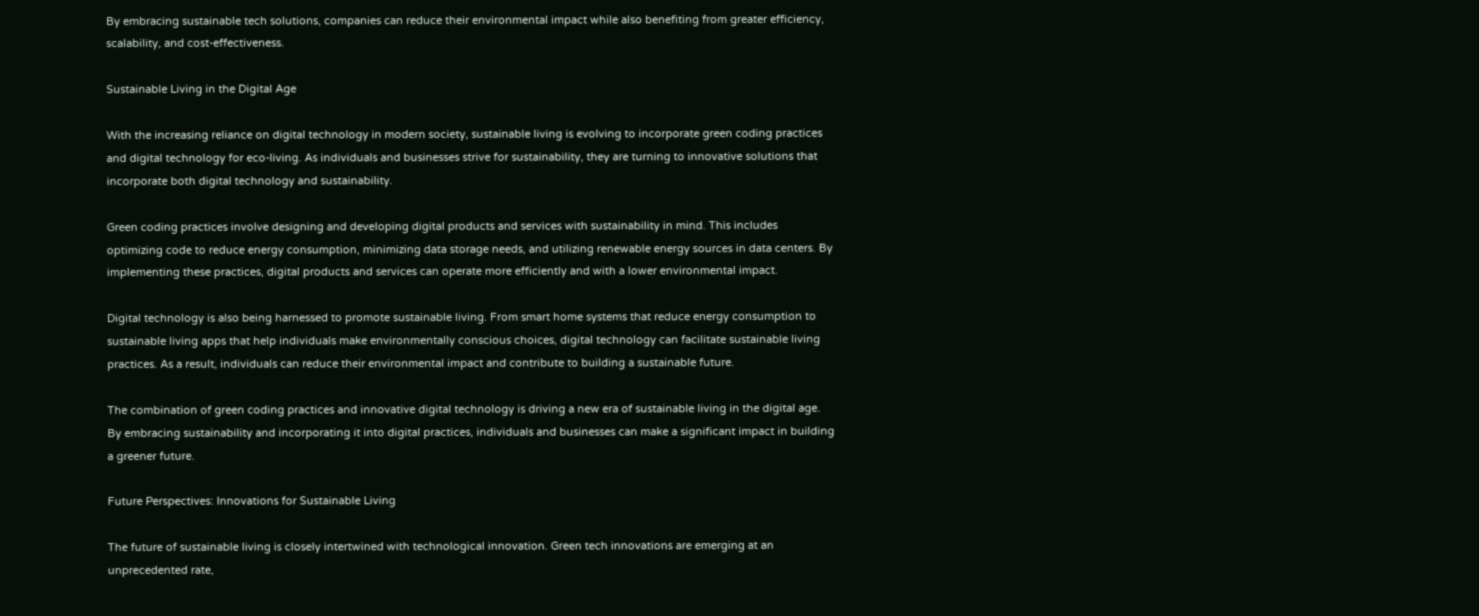By embracing sustainable tech solutions, companies can reduce their environmental impact while also benefiting from greater efficiency, scalability, and cost-effectiveness.

Sustainable Living in the Digital Age

With the increasing reliance on digital technology in modern society, sustainable living is evolving to incorporate green coding practices and digital technology for eco-living. As individuals and businesses strive for sustainability, they are turning to innovative solutions that incorporate both digital technology and sustainability.

Green coding practices involve designing and developing digital products and services with sustainability in mind. This includes optimizing code to reduce energy consumption, minimizing data storage needs, and utilizing renewable energy sources in data centers. By implementing these practices, digital products and services can operate more efficiently and with a lower environmental impact.

Digital technology is also being harnessed to promote sustainable living. From smart home systems that reduce energy consumption to sustainable living apps that help individuals make environmentally conscious choices, digital technology can facilitate sustainable living practices. As a result, individuals can reduce their environmental impact and contribute to building a sustainable future.

The combination of green coding practices and innovative digital technology is driving a new era of sustainable living in the digital age. By embracing sustainability and incorporating it into digital practices, individuals and businesses can make a significant impact in building a greener future.

Future Perspectives: Innovations for Sustainable Living

The future of sustainable living is closely intertwined with technological innovation. Green tech innovations are emerging at an unprecedented rate,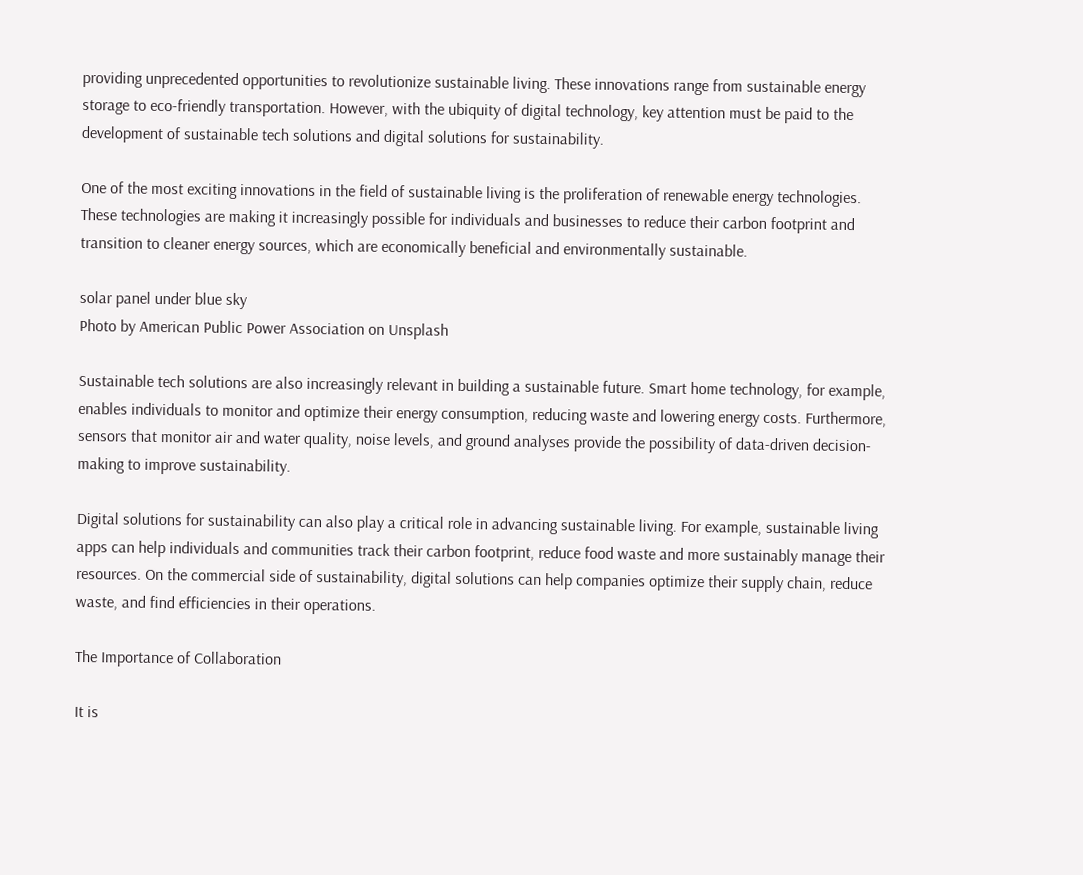providing unprecedented opportunities to revolutionize sustainable living. These innovations range from sustainable energy storage to eco-friendly transportation. However, with the ubiquity of digital technology, key attention must be paid to the development of sustainable tech solutions and digital solutions for sustainability.

One of the most exciting innovations in the field of sustainable living is the proliferation of renewable energy technologies. These technologies are making it increasingly possible for individuals and businesses to reduce their carbon footprint and transition to cleaner energy sources, which are economically beneficial and environmentally sustainable.

solar panel under blue sky
Photo by American Public Power Association on Unsplash

Sustainable tech solutions are also increasingly relevant in building a sustainable future. Smart home technology, for example, enables individuals to monitor and optimize their energy consumption, reducing waste and lowering energy costs. Furthermore, sensors that monitor air and water quality, noise levels, and ground analyses provide the possibility of data-driven decision-making to improve sustainability.

Digital solutions for sustainability can also play a critical role in advancing sustainable living. For example, sustainable living apps can help individuals and communities track their carbon footprint, reduce food waste and more sustainably manage their resources. On the commercial side of sustainability, digital solutions can help companies optimize their supply chain, reduce waste, and find efficiencies in their operations.

The Importance of Collaboration

It is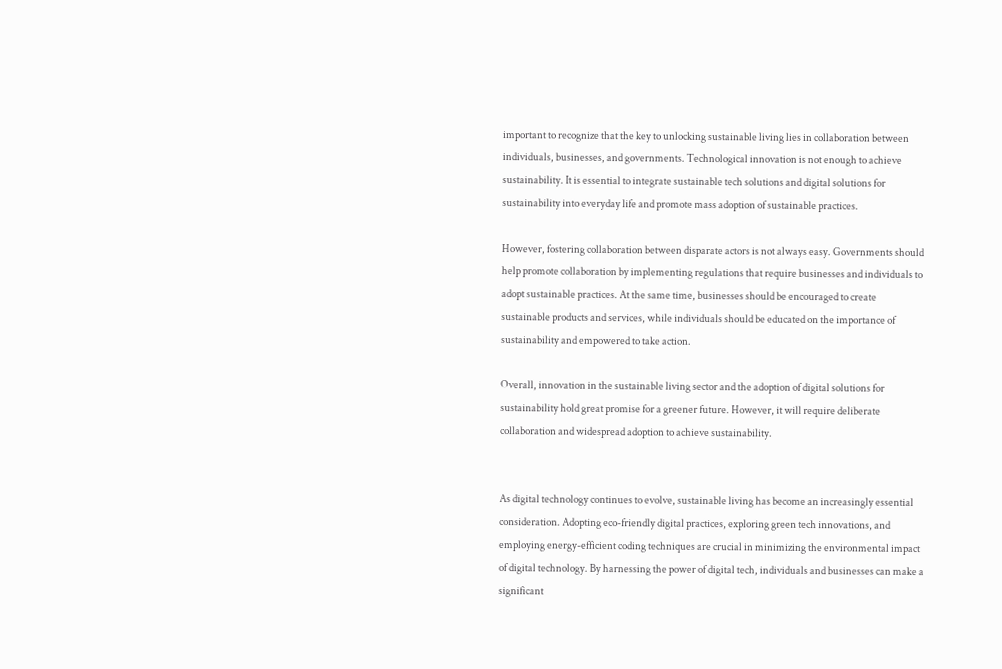important to recognize that the key to unlocking sustainable living lies in collaboration between individuals, businesses, and governments. Technological innovation is not enough to achieve sustainability. It is essential to integrate sustainable tech solutions and digital solutions for sustainability into everyday life and promote mass adoption of sustainable practices.

However, fostering collaboration between disparate actors is not always easy. Governments should help promote collaboration by implementing regulations that require businesses and individuals to adopt sustainable practices. At the same time, businesses should be encouraged to create sustainable products and services, while individuals should be educated on the importance of sustainability and empowered to take action.

Overall, innovation in the sustainable living sector and the adoption of digital solutions for sustainability hold great promise for a greener future. However, it will require deliberate collaboration and widespread adoption to achieve sustainability.


As digital technology continues to evolve, sustainable living has become an increasingly essential consideration. Adopting eco-friendly digital practices, exploring green tech innovations, and employing energy-efficient coding techniques are crucial in minimizing the environmental impact of digital technology. By harnessing the power of digital tech, individuals and businesses can make a significant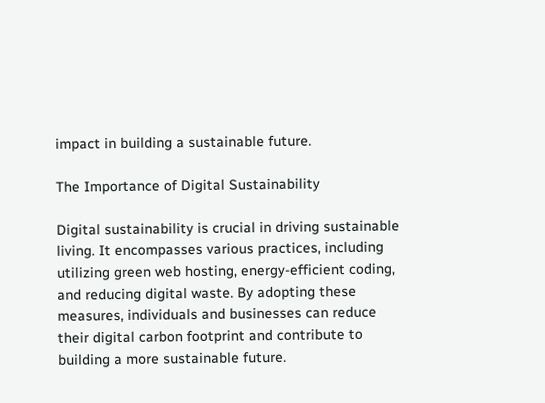impact in building a sustainable future.

The Importance of Digital Sustainability

Digital sustainability is crucial in driving sustainable living. It encompasses various practices, including utilizing green web hosting, energy-efficient coding, and reducing digital waste. By adopting these measures, individuals and businesses can reduce their digital carbon footprint and contribute to building a more sustainable future.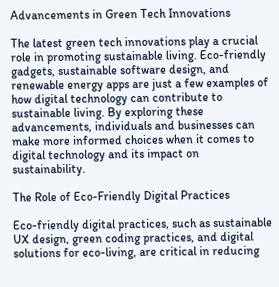Advancements in Green Tech Innovations

The latest green tech innovations play a crucial role in promoting sustainable living. Eco-friendly gadgets, sustainable software design, and renewable energy apps are just a few examples of how digital technology can contribute to sustainable living. By exploring these advancements, individuals and businesses can make more informed choices when it comes to digital technology and its impact on sustainability.

The Role of Eco-Friendly Digital Practices

Eco-friendly digital practices, such as sustainable UX design, green coding practices, and digital solutions for eco-living, are critical in reducing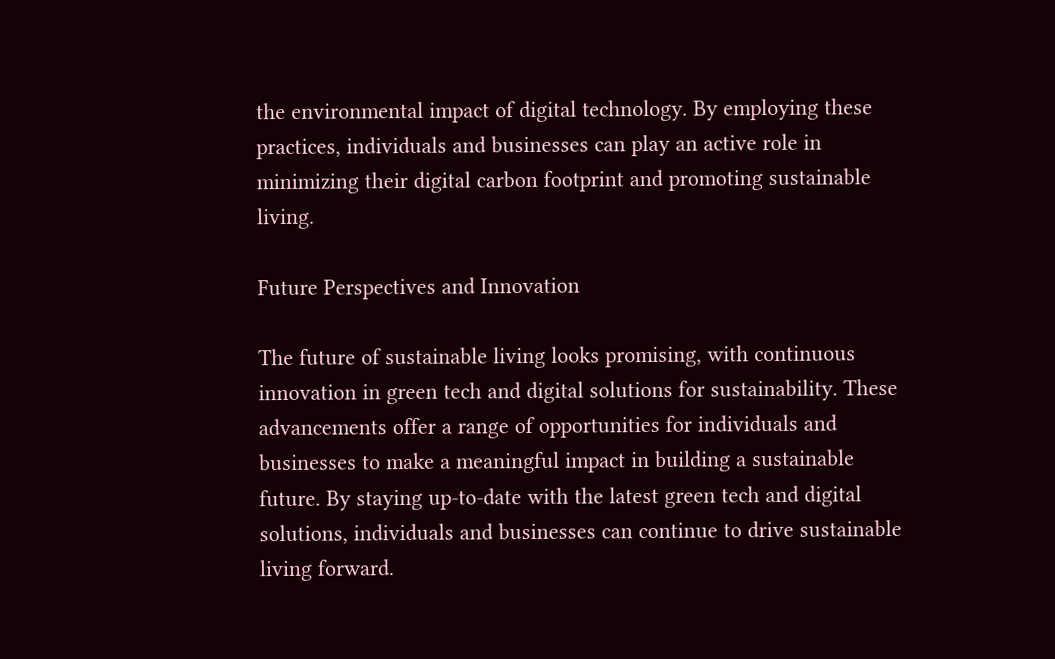the environmental impact of digital technology. By employing these practices, individuals and businesses can play an active role in minimizing their digital carbon footprint and promoting sustainable living.

Future Perspectives and Innovation

The future of sustainable living looks promising, with continuous innovation in green tech and digital solutions for sustainability. These advancements offer a range of opportunities for individuals and businesses to make a meaningful impact in building a sustainable future. By staying up-to-date with the latest green tech and digital solutions, individuals and businesses can continue to drive sustainable living forward.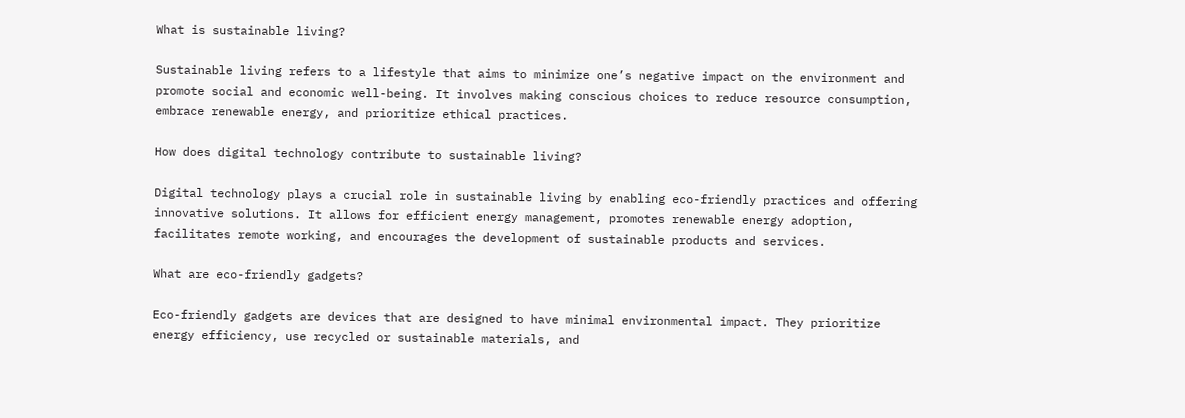What is sustainable living?

Sustainable living refers to a lifestyle that aims to minimize one’s negative impact on the environment and promote social and economic well-being. It involves making conscious choices to reduce resource consumption, embrace renewable energy, and prioritize ethical practices.

How does digital technology contribute to sustainable living?

Digital technology plays a crucial role in sustainable living by enabling eco-friendly practices and offering innovative solutions. It allows for efficient energy management, promotes renewable energy adoption, facilitates remote working, and encourages the development of sustainable products and services.

What are eco-friendly gadgets?

Eco-friendly gadgets are devices that are designed to have minimal environmental impact. They prioritize energy efficiency, use recycled or sustainable materials, and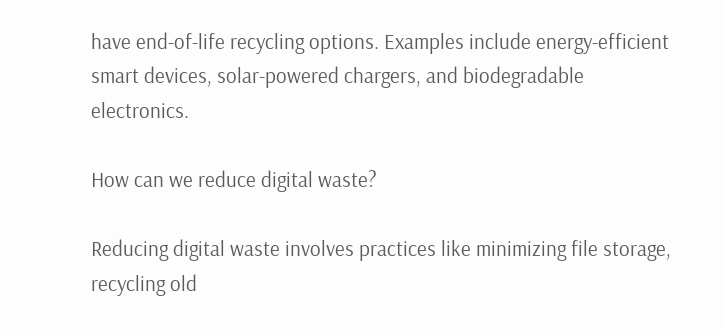have end-of-life recycling options. Examples include energy-efficient smart devices, solar-powered chargers, and biodegradable electronics.

How can we reduce digital waste?

Reducing digital waste involves practices like minimizing file storage, recycling old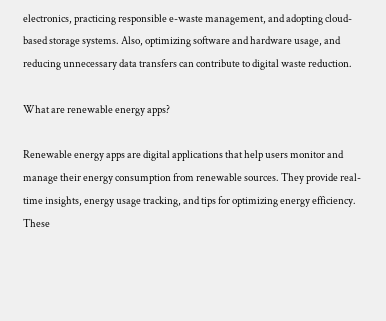electronics, practicing responsible e-waste management, and adopting cloud-based storage systems. Also, optimizing software and hardware usage, and reducing unnecessary data transfers can contribute to digital waste reduction.

What are renewable energy apps?

Renewable energy apps are digital applications that help users monitor and manage their energy consumption from renewable sources. They provide real-time insights, energy usage tracking, and tips for optimizing energy efficiency. These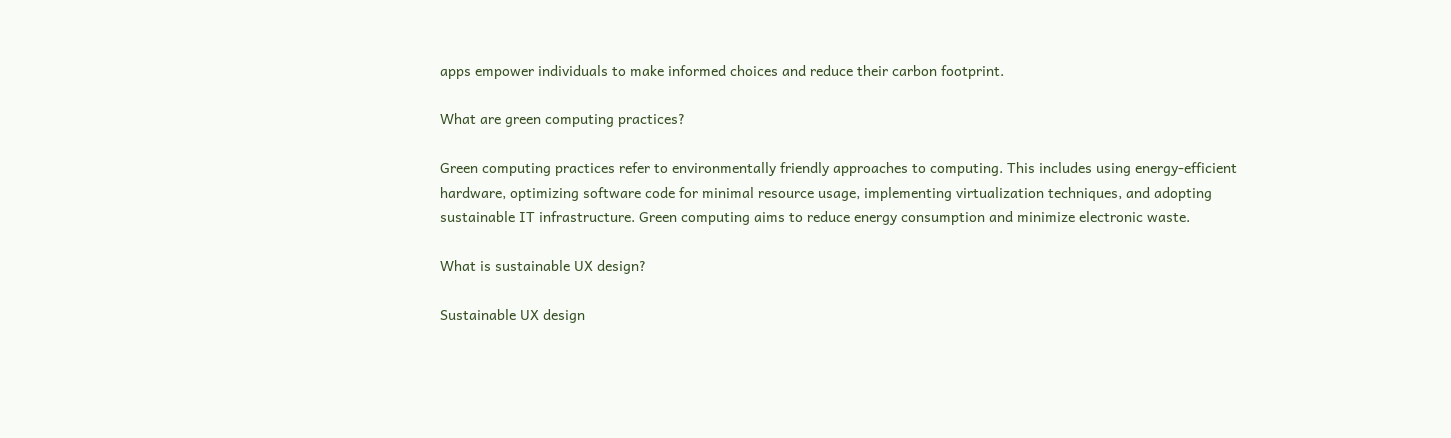apps empower individuals to make informed choices and reduce their carbon footprint.

What are green computing practices?

Green computing practices refer to environmentally friendly approaches to computing. This includes using energy-efficient hardware, optimizing software code for minimal resource usage, implementing virtualization techniques, and adopting sustainable IT infrastructure. Green computing aims to reduce energy consumption and minimize electronic waste.

What is sustainable UX design?

Sustainable UX design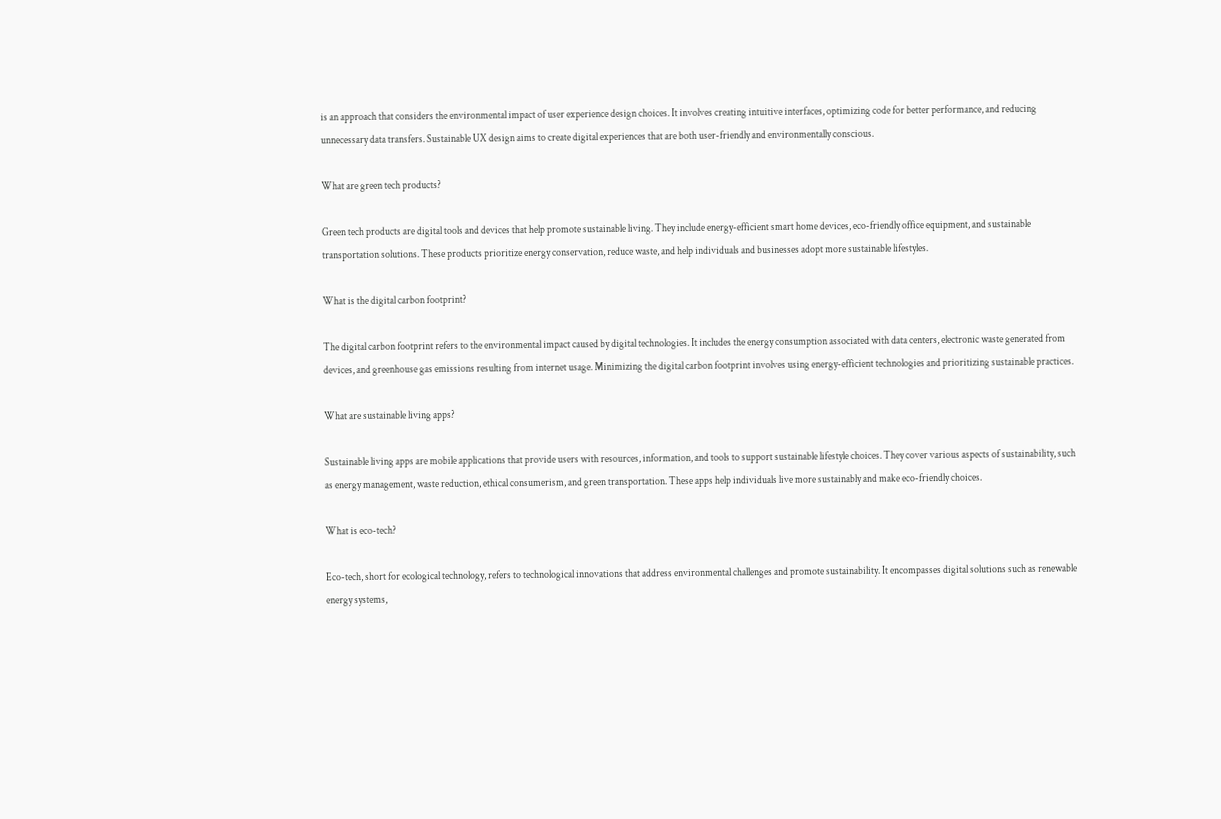is an approach that considers the environmental impact of user experience design choices. It involves creating intuitive interfaces, optimizing code for better performance, and reducing unnecessary data transfers. Sustainable UX design aims to create digital experiences that are both user-friendly and environmentally conscious.

What are green tech products?

Green tech products are digital tools and devices that help promote sustainable living. They include energy-efficient smart home devices, eco-friendly office equipment, and sustainable transportation solutions. These products prioritize energy conservation, reduce waste, and help individuals and businesses adopt more sustainable lifestyles.

What is the digital carbon footprint?

The digital carbon footprint refers to the environmental impact caused by digital technologies. It includes the energy consumption associated with data centers, electronic waste generated from devices, and greenhouse gas emissions resulting from internet usage. Minimizing the digital carbon footprint involves using energy-efficient technologies and prioritizing sustainable practices.

What are sustainable living apps?

Sustainable living apps are mobile applications that provide users with resources, information, and tools to support sustainable lifestyle choices. They cover various aspects of sustainability, such as energy management, waste reduction, ethical consumerism, and green transportation. These apps help individuals live more sustainably and make eco-friendly choices.

What is eco-tech?

Eco-tech, short for ecological technology, refers to technological innovations that address environmental challenges and promote sustainability. It encompasses digital solutions such as renewable energy systems,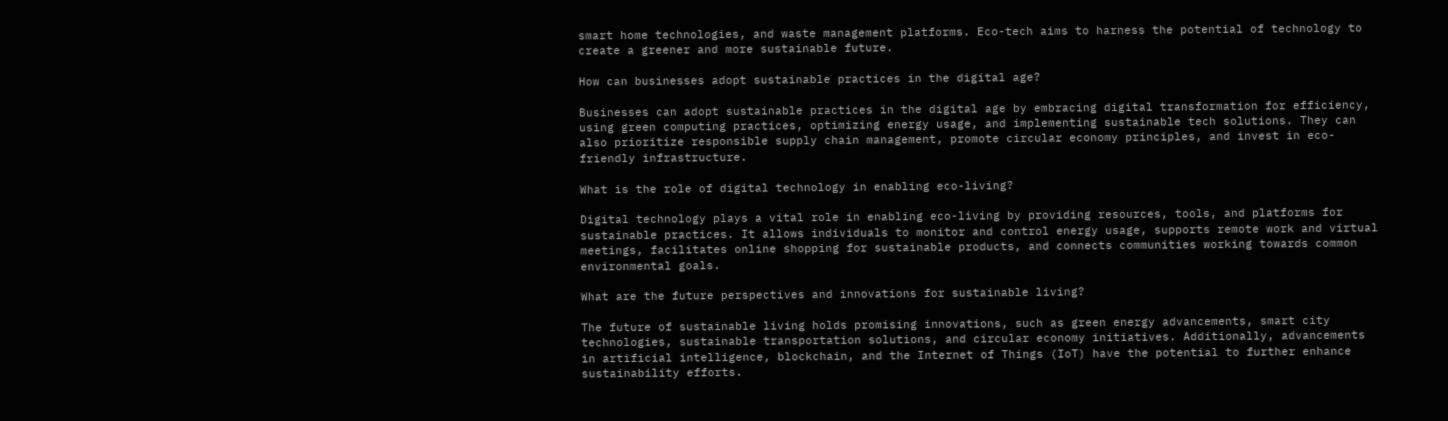smart home technologies, and waste management platforms. Eco-tech aims to harness the potential of technology to create a greener and more sustainable future.

How can businesses adopt sustainable practices in the digital age?

Businesses can adopt sustainable practices in the digital age by embracing digital transformation for efficiency, using green computing practices, optimizing energy usage, and implementing sustainable tech solutions. They can also prioritize responsible supply chain management, promote circular economy principles, and invest in eco-friendly infrastructure.

What is the role of digital technology in enabling eco-living?

Digital technology plays a vital role in enabling eco-living by providing resources, tools, and platforms for sustainable practices. It allows individuals to monitor and control energy usage, supports remote work and virtual meetings, facilitates online shopping for sustainable products, and connects communities working towards common environmental goals.

What are the future perspectives and innovations for sustainable living?

The future of sustainable living holds promising innovations, such as green energy advancements, smart city technologies, sustainable transportation solutions, and circular economy initiatives. Additionally, advancements in artificial intelligence, blockchain, and the Internet of Things (IoT) have the potential to further enhance sustainability efforts.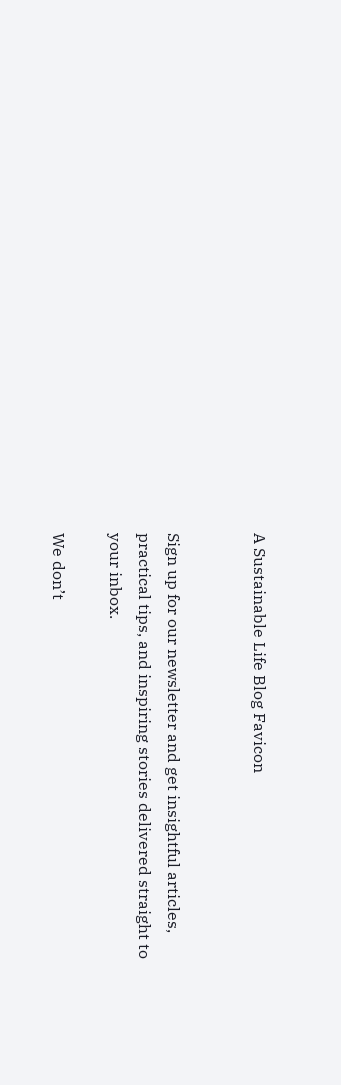A Sustainable Life Blog Favicon


Sign up for our newsletter and get insightful articles, practical tips, and inspiring stories delivered straight to your inbox.

We don’t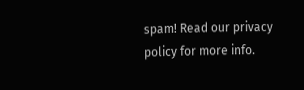spam! Read our privacy policy for more info.